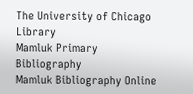The University of Chicago Library
Mamluk Primary Bibliography
Mamluk Bibliography Online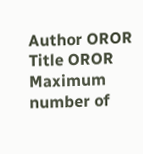Author OROR
Title OROR
Maximum number of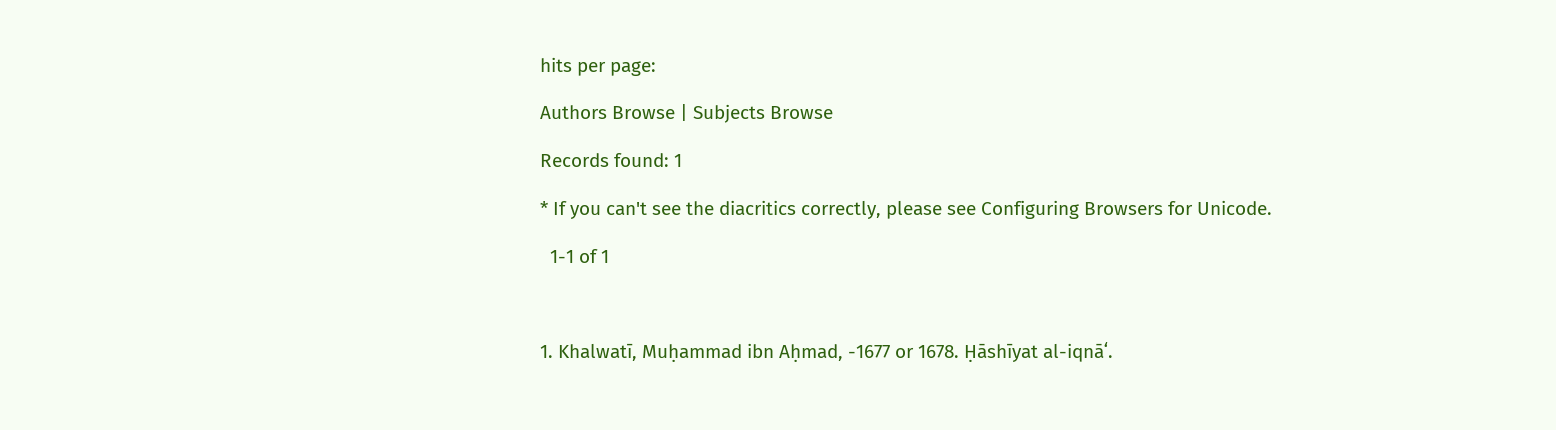hits per page:

Authors Browse | Subjects Browse

Records found: 1

* If you can't see the diacritics correctly, please see Configuring Browsers for Unicode.

  1-1 of 1



1. Khalwatī, Muḥammad ibn Aḥmad, -1677 or 1678. Ḥāshīyat al-iqnāʻ.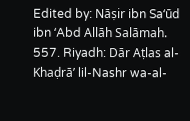Edited by: Nāṣir ibn Saʻūd ibn ʻAbd Allāh Salāmah. 557. Riyadh: Dār Aṭlas al-Khaḍrāʼ lil-Nashr wa-al-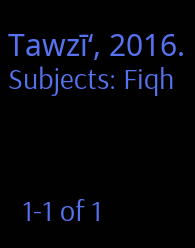Tawzīʻ, 2016.
Subjects: Fiqh



  1-1 of 1